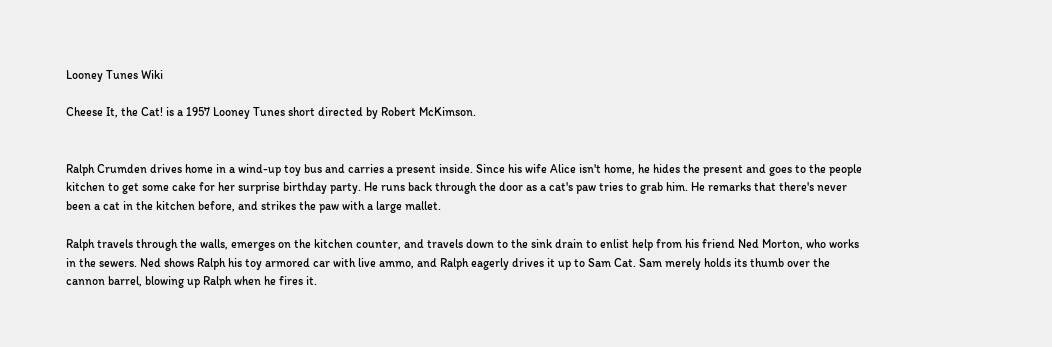Looney Tunes Wiki

Cheese It, the Cat! is a 1957 Looney Tunes short directed by Robert McKimson.


Ralph Crumden drives home in a wind-up toy bus and carries a present inside. Since his wife Alice isn't home, he hides the present and goes to the people kitchen to get some cake for her surprise birthday party. He runs back through the door as a cat's paw tries to grab him. He remarks that there's never been a cat in the kitchen before, and strikes the paw with a large mallet.

Ralph travels through the walls, emerges on the kitchen counter, and travels down to the sink drain to enlist help from his friend Ned Morton, who works in the sewers. Ned shows Ralph his toy armored car with live ammo, and Ralph eagerly drives it up to Sam Cat. Sam merely holds its thumb over the cannon barrel, blowing up Ralph when he fires it.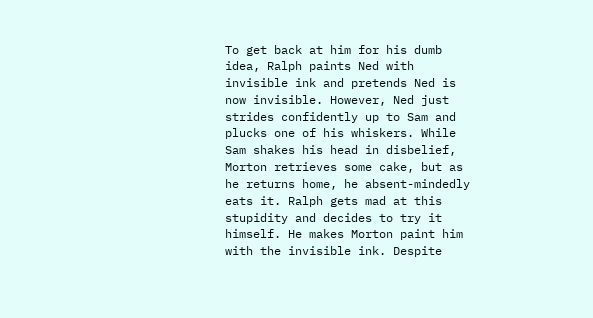To get back at him for his dumb idea, Ralph paints Ned with invisible ink and pretends Ned is now invisible. However, Ned just strides confidently up to Sam and plucks one of his whiskers. While Sam shakes his head in disbelief, Morton retrieves some cake, but as he returns home, he absent-mindedly eats it. Ralph gets mad at this stupidity and decides to try it himself. He makes Morton paint him with the invisible ink. Despite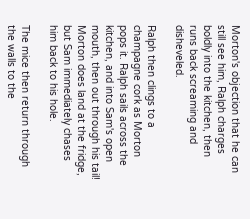Morton's objection that he can still see him, Ralph charges boldly into the kitchen, then runs back screaming and disheveled.

Ralph then clings to a champagne cork as Morton pops it. Ralph sails across the kitchen, and into Sam's open mouth, then out through his tail! Morton does land at the fridge, but Sam immediately chases him back to his hole.

The mice then return through the walls to the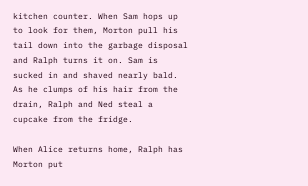kitchen counter. When Sam hops up to look for them, Morton pull his tail down into the garbage disposal and Ralph turns it on. Sam is sucked in and shaved nearly bald. As he clumps of his hair from the drain, Ralph and Ned steal a cupcake from the fridge.

When Alice returns home, Ralph has Morton put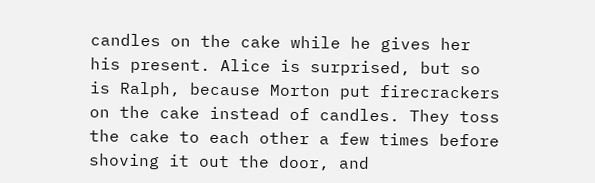candles on the cake while he gives her his present. Alice is surprised, but so is Ralph, because Morton put firecrackers on the cake instead of candles. They toss the cake to each other a few times before shoving it out the door, and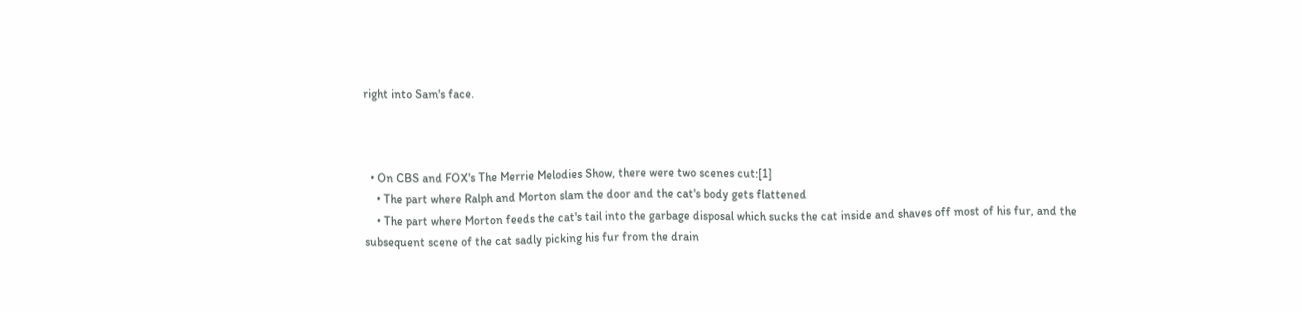right into Sam's face.



  • On CBS and FOX's The Merrie Melodies Show, there were two scenes cut:[1]
    • The part where Ralph and Morton slam the door and the cat's body gets flattened
    • The part where Morton feeds the cat's tail into the garbage disposal which sucks the cat inside and shaves off most of his fur, and the subsequent scene of the cat sadly picking his fur from the drain